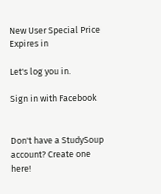New User Special Price Expires in

Let's log you in.

Sign in with Facebook


Don't have a StudySoup account? Create one here!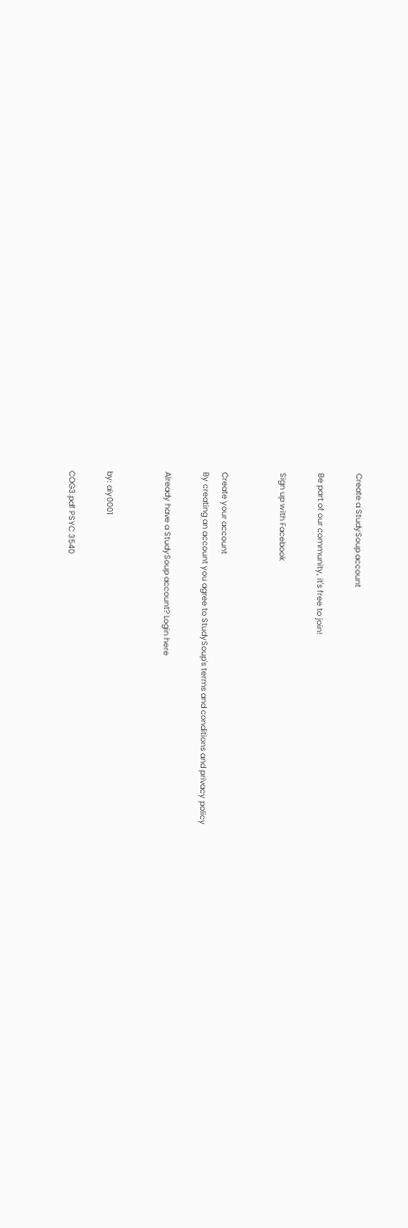Create a StudySoup account

Be part of our community, it's free to join!

Sign up with Facebook


Create your account
By creating an account you agree to StudySoup's terms and conditions and privacy policy

Already have a StudySoup account? Login here


by: aiy0001

COG3.pdf PSYC 3540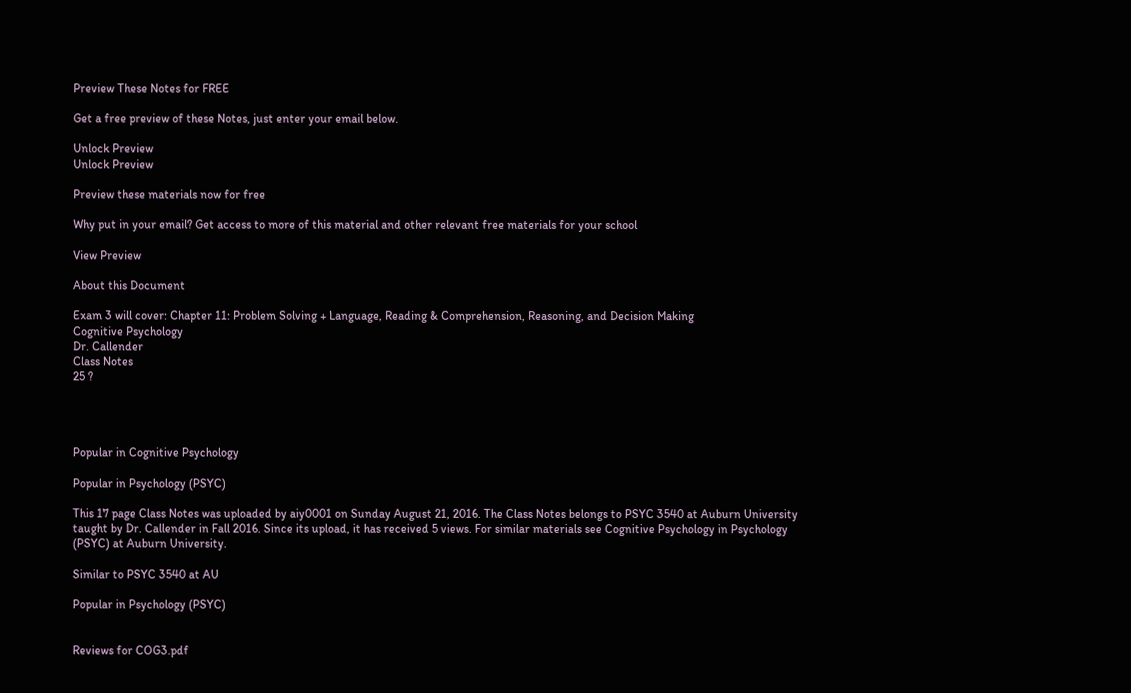Preview These Notes for FREE

Get a free preview of these Notes, just enter your email below.

Unlock Preview
Unlock Preview

Preview these materials now for free

Why put in your email? Get access to more of this material and other relevant free materials for your school

View Preview

About this Document

Exam 3 will cover: Chapter 11: Problem Solving + Language, Reading & Comprehension, Reasoning, and Decision Making
Cognitive Psychology
Dr. Callender
Class Notes
25 ?




Popular in Cognitive Psychology

Popular in Psychology (PSYC)

This 17 page Class Notes was uploaded by aiy0001 on Sunday August 21, 2016. The Class Notes belongs to PSYC 3540 at Auburn University taught by Dr. Callender in Fall 2016. Since its upload, it has received 5 views. For similar materials see Cognitive Psychology in Psychology (PSYC) at Auburn University.

Similar to PSYC 3540 at AU

Popular in Psychology (PSYC)


Reviews for COG3.pdf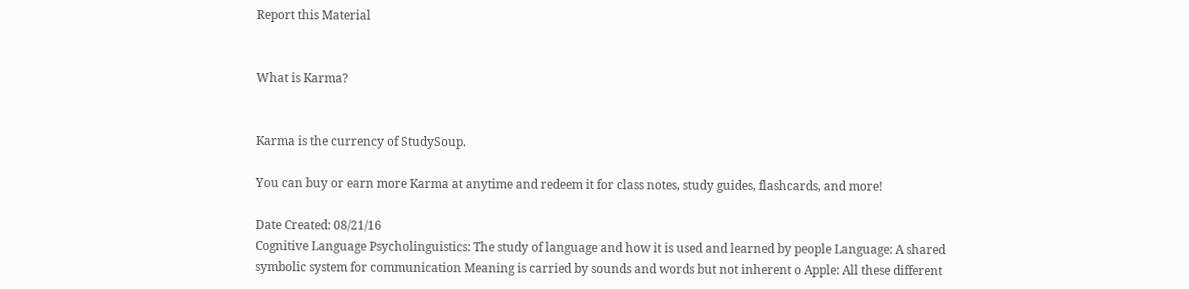Report this Material


What is Karma?


Karma is the currency of StudySoup.

You can buy or earn more Karma at anytime and redeem it for class notes, study guides, flashcards, and more!

Date Created: 08/21/16
Cognitive Language Psycholinguistics: The study of language and how it is used and learned by people Language: A shared symbolic system for communication Meaning is carried by sounds and words but not inherent o Apple: All these different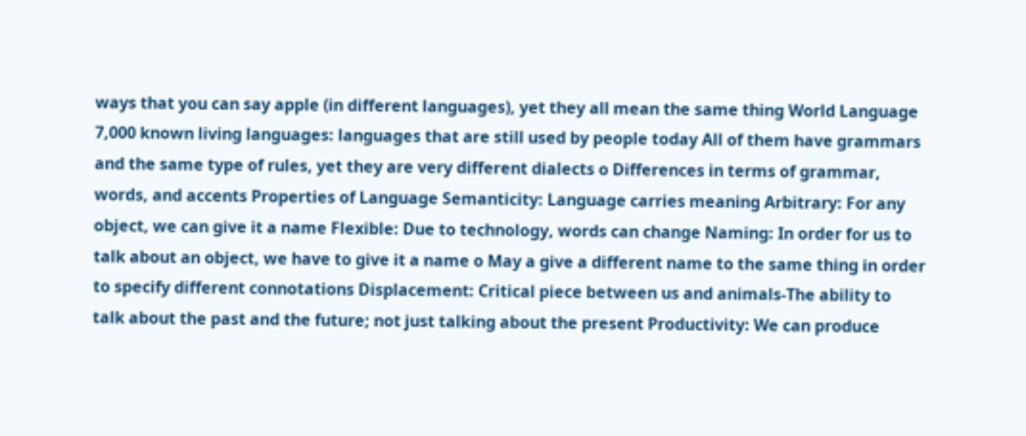ways that you can say apple (in different languages), yet they all mean the same thing World Language 7,000 known living languages: languages that are still used by people today All of them have grammars and the same type of rules, yet they are very different dialects o Differences in terms of grammar, words, and accents Properties of Language Semanticity: Language carries meaning Arbitrary: For any object, we can give it a name Flexible: Due to technology, words can change Naming: In order for us to talk about an object, we have to give it a name o May a give a different name to the same thing in order to specify different connotations Displacement: Critical piece between us and animals-The ability to talk about the past and the future; not just talking about the present Productivity: We can produce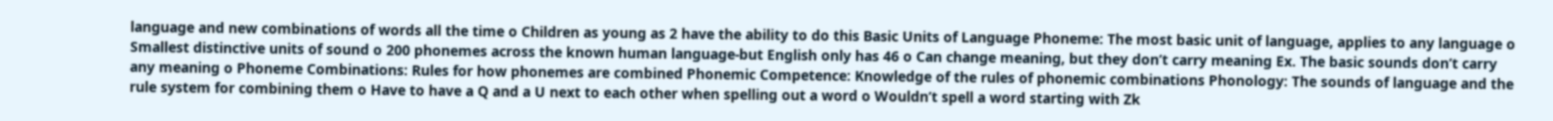language and new combinations of words all the time o Children as young as 2 have the ability to do this Basic Units of Language Phoneme: The most basic unit of language, applies to any language o Smallest distinctive units of sound o 200 phonemes across the known human language-but English only has 46 o Can change meaning, but they don’t carry meaning Ex. The basic sounds don’t carry any meaning o Phoneme Combinations: Rules for how phonemes are combined Phonemic Competence: Knowledge of the rules of phonemic combinations Phonology: The sounds of language and the rule system for combining them o Have to have a Q and a U next to each other when spelling out a word o Wouldn’t spell a word starting with Zk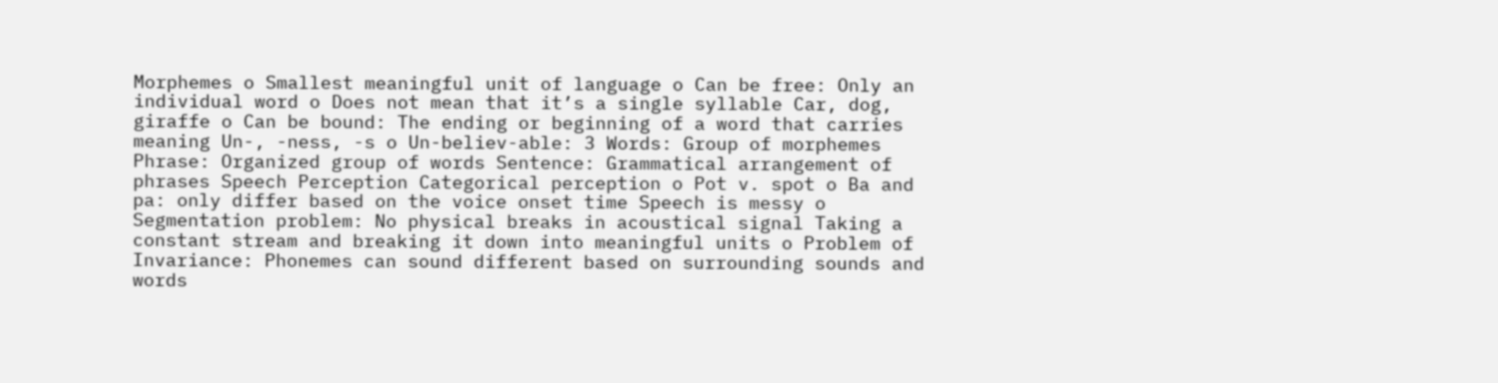Morphemes o Smallest meaningful unit of language o Can be free: Only an individual word o Does not mean that it’s a single syllable Car, dog, giraffe o Can be bound: The ending or beginning of a word that carries meaning Un-, -ness, -s o Un-believ-able: 3 Words: Group of morphemes Phrase: Organized group of words Sentence: Grammatical arrangement of phrases Speech Perception Categorical perception o Pot v. spot o Ba and pa: only differ based on the voice onset time Speech is messy o Segmentation problem: No physical breaks in acoustical signal Taking a constant stream and breaking it down into meaningful units o Problem of Invariance: Phonemes can sound different based on surrounding sounds and words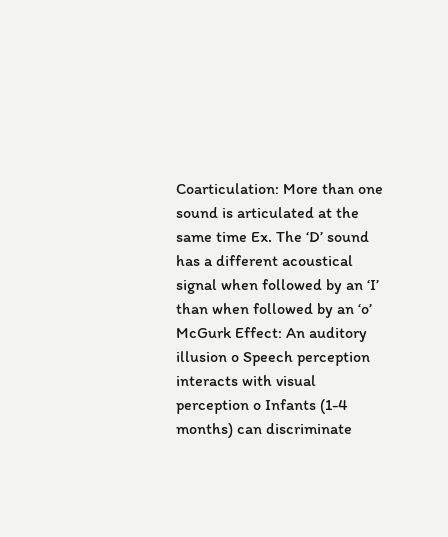Coarticulation: More than one sound is articulated at the same time Ex. The ‘D’ sound has a different acoustical signal when followed by an ‘I’ than when followed by an ‘o’ McGurk Effect: An auditory illusion o Speech perception interacts with visual perception o Infants (1-4 months) can discriminate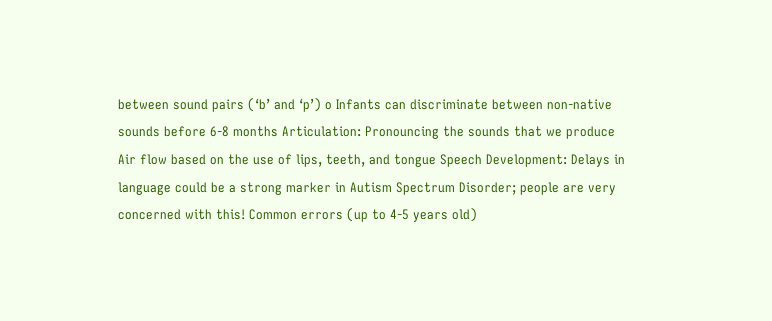between sound pairs (‘b’ and ‘p’) o Infants can discriminate between non-native sounds before 6-8 months Articulation: Pronouncing the sounds that we produce Air flow based on the use of lips, teeth, and tongue Speech Development: Delays in language could be a strong marker in Autism Spectrum Disorder; people are very concerned with this! Common errors (up to 4-5 years old)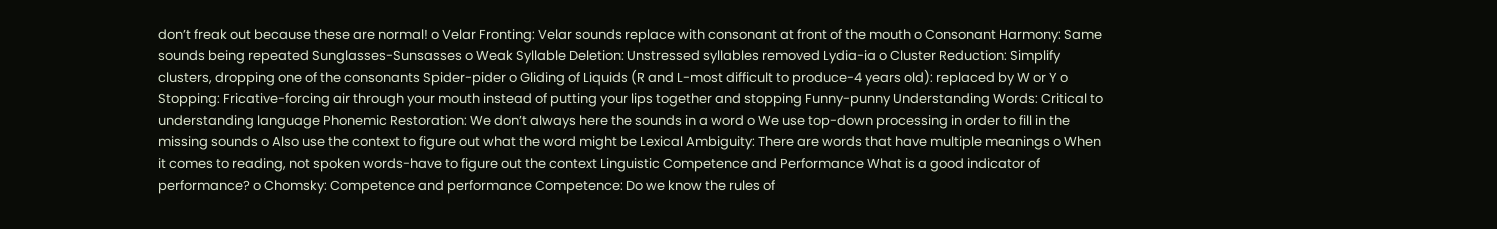don’t freak out because these are normal! o Velar Fronting: Velar sounds replace with consonant at front of the mouth o Consonant Harmony: Same sounds being repeated Sunglasses-Sunsasses o Weak Syllable Deletion: Unstressed syllables removed Lydia-ia o Cluster Reduction: Simplify clusters, dropping one of the consonants Spider-pider o Gliding of Liquids (R and L-most difficult to produce-4 years old): replaced by W or Y o Stopping: Fricative-forcing air through your mouth instead of putting your lips together and stopping Funny-punny Understanding Words: Critical to understanding language Phonemic Restoration: We don’t always here the sounds in a word o We use top-down processing in order to fill in the missing sounds o Also use the context to figure out what the word might be Lexical Ambiguity: There are words that have multiple meanings o When it comes to reading, not spoken words-have to figure out the context Linguistic Competence and Performance What is a good indicator of performance? o Chomsky: Competence and performance Competence: Do we know the rules of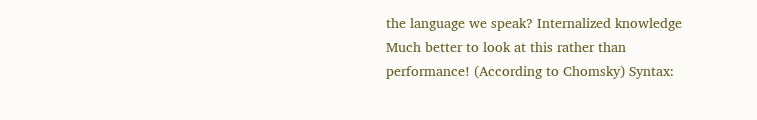the language we speak? Internalized knowledge Much better to look at this rather than performance! (According to Chomsky) Syntax: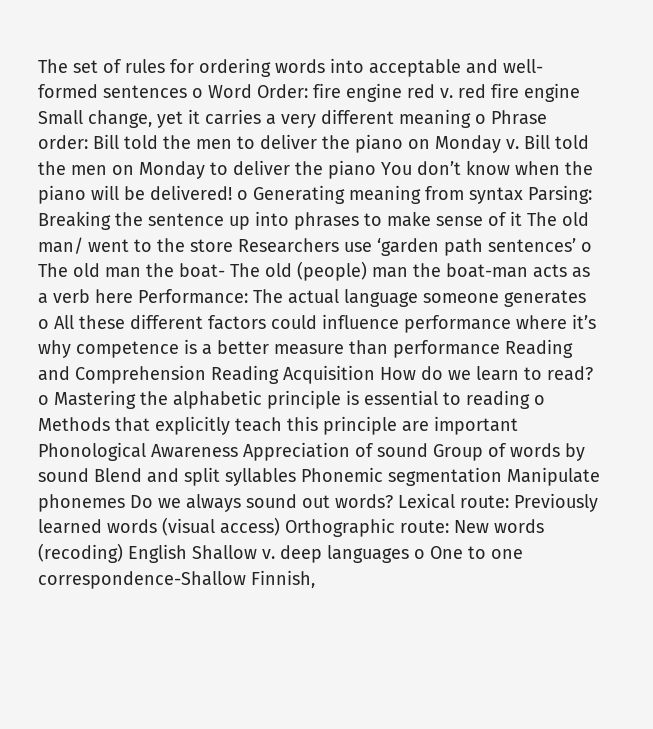The set of rules for ordering words into acceptable and well-formed sentences o Word Order: fire engine red v. red fire engine Small change, yet it carries a very different meaning o Phrase order: Bill told the men to deliver the piano on Monday v. Bill told the men on Monday to deliver the piano You don’t know when the piano will be delivered! o Generating meaning from syntax Parsing: Breaking the sentence up into phrases to make sense of it The old man/ went to the store Researchers use ‘garden path sentences’ o The old man the boat- The old (people) man the boat-man acts as a verb here Performance: The actual language someone generates o All these different factors could influence performance where it’s why competence is a better measure than performance Reading and Comprehension Reading Acquisition How do we learn to read? o Mastering the alphabetic principle is essential to reading o Methods that explicitly teach this principle are important Phonological Awareness Appreciation of sound Group of words by sound Blend and split syllables Phonemic segmentation Manipulate phonemes Do we always sound out words? Lexical route: Previously learned words (visual access) Orthographic route: New words (recoding) English Shallow v. deep languages o One to one correspondence-Shallow Finnish,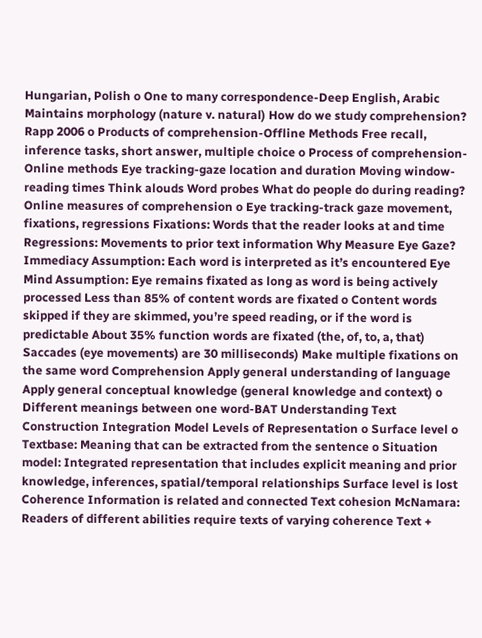Hungarian, Polish o One to many correspondence-Deep English, Arabic Maintains morphology (nature v. natural) How do we study comprehension? Rapp 2006 o Products of comprehension-Offline Methods Free recall, inference tasks, short answer, multiple choice o Process of comprehension-Online methods Eye tracking-gaze location and duration Moving window-reading times Think alouds Word probes What do people do during reading? Online measures of comprehension o Eye tracking-track gaze movement, fixations, regressions Fixations: Words that the reader looks at and time Regressions: Movements to prior text information Why Measure Eye Gaze? Immediacy Assumption: Each word is interpreted as it’s encountered Eye Mind Assumption: Eye remains fixated as long as word is being actively processed Less than 85% of content words are fixated o Content words skipped if they are skimmed, you’re speed reading, or if the word is predictable About 35% function words are fixated (the, of, to, a, that) Saccades (eye movements) are 30 milliseconds) Make multiple fixations on the same word Comprehension Apply general understanding of language Apply general conceptual knowledge (general knowledge and context) o Different meanings between one word-BAT Understanding Text Construction Integration Model Levels of Representation o Surface level o Textbase: Meaning that can be extracted from the sentence o Situation model: Integrated representation that includes explicit meaning and prior knowledge, inferences, spatial/temporal relationships Surface level is lost Coherence Information is related and connected Text cohesion McNamara: Readers of different abilities require texts of varying coherence Text +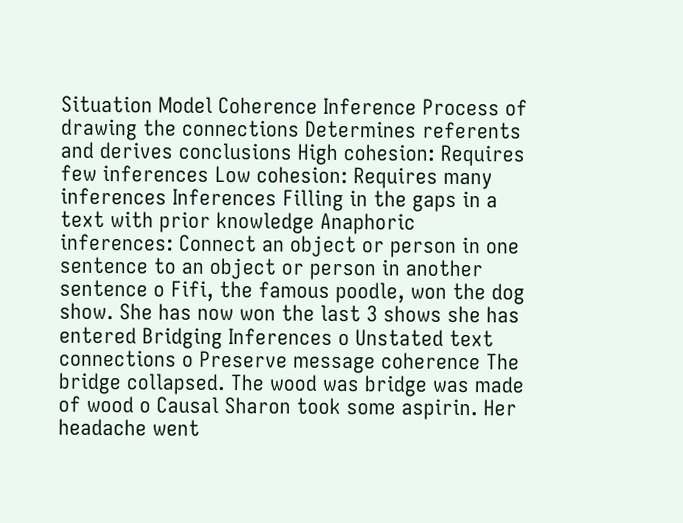Situation Model Coherence Inference Process of drawing the connections Determines referents and derives conclusions High cohesion: Requires few inferences Low cohesion: Requires many inferences Inferences Filling in the gaps in a text with prior knowledge Anaphoric inferences: Connect an object or person in one sentence to an object or person in another sentence o Fifi, the famous poodle, won the dog show. She has now won the last 3 shows she has entered Bridging Inferences o Unstated text connections o Preserve message coherence The bridge collapsed. The wood was bridge was made of wood o Causal Sharon took some aspirin. Her headache went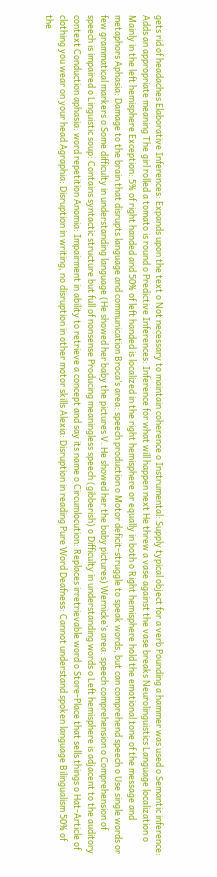gets rid of headaches Elaborative Inferences: Expands upon the text o Not necessary to maintain coherence o Instrumental: Supply typical object for a verb Pounding a hammer was used o Semantic inference: Adds an appropriate meaning The girl rolled a tomato is round o Predictive Inferences: Inference for what will happen next He threw a vase against the vase breaks Neurolinguistics Language localization o Mainly in the left hemisphere Exception: 5% of right handed and 50% of left handed is localized in the right hemisphere or equally in both o Right hemisphere hold the emotional tone of the message and metaphors Aphasia: Damage to the brain that disrupts language and communication Broca’s area: speech production o Motor deficit-struggle to speak words, but can comprehend speech o Use single words or few grammatical markers o Some difficulty in understanding language (He showed her baby the pictures V. He showed her the baby pictures) Wernicke’s area: speech comprehension o Comprehension of speech is impaired o Linguistic soup: Contains syntactic structure but full of nonsense Producing meaningless speech (gibberish) o Difficulty in understanding words o Left hemisphere is adjacent to the auditory context Conduction aphasia: word repetition Anomia: Impairment in ability to retrieve a concept and say its name o Circumlocution: Replaces irretrievable word o Store-Place that sells things o Hat-Article of clothing you wear on your head Agraphia: Disruption in writing, no disruption in other motor skills Alexia: Disruption in reading Pure Word Deafness: Cannot understand spoken language Bilingualism 50% of the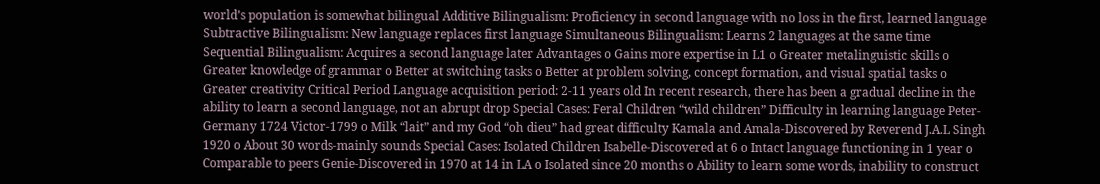world’s population is somewhat bilingual Additive Bilingualism: Proficiency in second language with no loss in the first, learned language Subtractive Bilingualism: New language replaces first language Simultaneous Bilingualism: Learns 2 languages at the same time Sequential Bilingualism: Acquires a second language later Advantages o Gains more expertise in L1 o Greater metalinguistic skills o Greater knowledge of grammar o Better at switching tasks o Better at problem solving, concept formation, and visual spatial tasks o Greater creativity Critical Period Language acquisition period: 2-11 years old In recent research, there has been a gradual decline in the ability to learn a second language, not an abrupt drop Special Cases: Feral Children “wild children” Difficulty in learning language Peter-Germany 1724 Victor-1799 o Milk “lait” and my God “oh dieu” had great difficulty Kamala and Amala-Discovered by Reverend J.A.L Singh 1920 o About 30 words-mainly sounds Special Cases: Isolated Children Isabelle-Discovered at 6 o Intact language functioning in 1 year o Comparable to peers Genie-Discovered in 1970 at 14 in LA o Isolated since 20 months o Ability to learn some words, inability to construct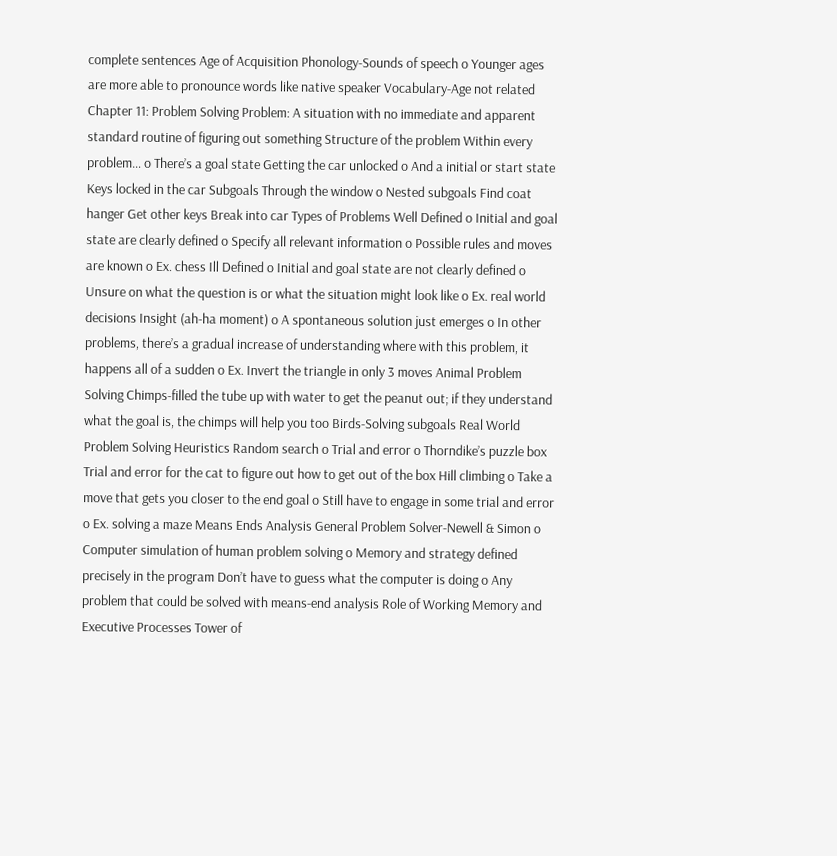complete sentences Age of Acquisition Phonology-Sounds of speech o Younger ages are more able to pronounce words like native speaker Vocabulary-Age not related Chapter 11: Problem Solving Problem: A situation with no immediate and apparent standard routine of figuring out something Structure of the problem Within every problem… o There’s a goal state Getting the car unlocked o And a initial or start state Keys locked in the car Subgoals Through the window o Nested subgoals Find coat hanger Get other keys Break into car Types of Problems Well Defined o Initial and goal state are clearly defined o Specify all relevant information o Possible rules and moves are known o Ex. chess Ill Defined o Initial and goal state are not clearly defined o Unsure on what the question is or what the situation might look like o Ex. real world decisions Insight (ah-ha moment) o A spontaneous solution just emerges o In other problems, there’s a gradual increase of understanding where with this problem, it happens all of a sudden o Ex. Invert the triangle in only 3 moves Animal Problem Solving Chimps-filled the tube up with water to get the peanut out; if they understand what the goal is, the chimps will help you too Birds-Solving subgoals Real World Problem Solving Heuristics Random search o Trial and error o Thorndike’s puzzle box Trial and error for the cat to figure out how to get out of the box Hill climbing o Take a move that gets you closer to the end goal o Still have to engage in some trial and error o Ex. solving a maze Means Ends Analysis General Problem Solver-Newell & Simon o Computer simulation of human problem solving o Memory and strategy defined precisely in the program Don’t have to guess what the computer is doing o Any problem that could be solved with means-end analysis Role of Working Memory and Executive Processes Tower of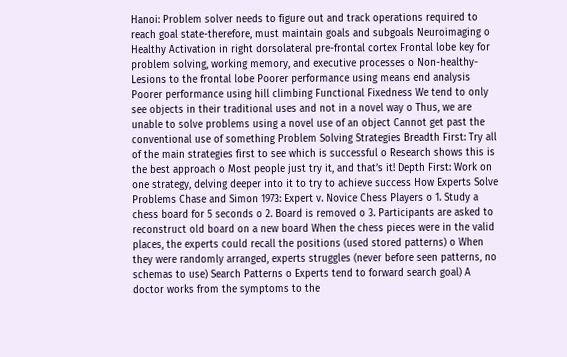Hanoi: Problem solver needs to figure out and track operations required to reach goal state-therefore, must maintain goals and subgoals Neuroimaging o Healthy Activation in right dorsolateral pre-frontal cortex Frontal lobe key for problem solving, working memory, and executive processes o Non-healthy-Lesions to the frontal lobe Poorer performance using means end analysis Poorer performance using hill climbing Functional Fixedness We tend to only see objects in their traditional uses and not in a novel way o Thus, we are unable to solve problems using a novel use of an object Cannot get past the conventional use of something Problem Solving Strategies Breadth First: Try all of the main strategies first to see which is successful o Research shows this is the best approach o Most people just try it, and that’s it! Depth First: Work on one strategy, delving deeper into it to try to achieve success How Experts Solve Problems Chase and Simon 1973: Expert v. Novice Chess Players o 1. Study a chess board for 5 seconds o 2. Board is removed o 3. Participants are asked to reconstruct old board on a new board When the chess pieces were in the valid places, the experts could recall the positions (used stored patterns) o When they were randomly arranged, experts struggles (never before seen patterns, no schemas to use) Search Patterns o Experts tend to forward search goal) A doctor works from the symptoms to the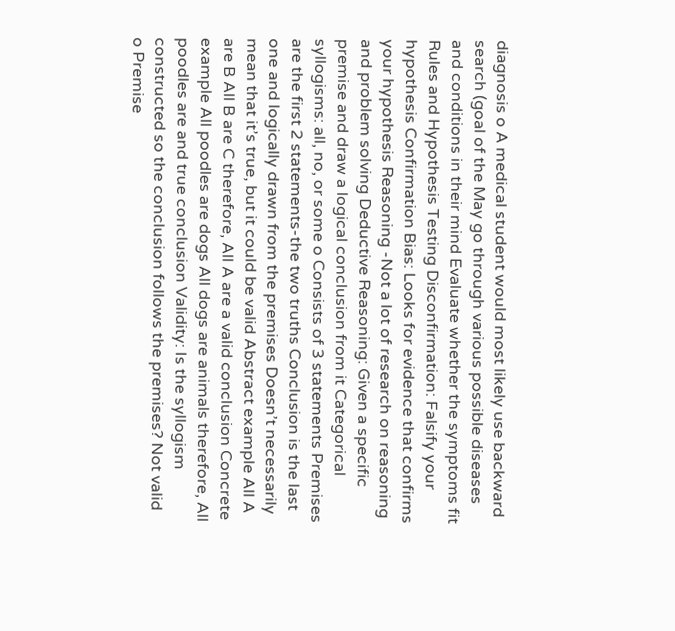diagnosis o A medical student would most likely use backward search (goal of the May go through various possible diseases and conditions in their mind Evaluate whether the symptoms fit Rules and Hypothesis Testing Disconfirmation: Falsify your hypothesis Confirmation Bias: Looks for evidence that confirms your hypothesis Reasoning -Not a lot of research on reasoning and problem solving Deductive Reasoning: Given a specific premise and draw a logical conclusion from it Categorical syllogisms: all, no, or some o Consists of 3 statements Premises are the first 2 statements-the two truths Conclusion is the last one and logically drawn from the premises Doesn’t necessarily mean that it’s true, but it could be valid Abstract example All A are B All B are C therefore, All A are a valid conclusion Concrete example All poodles are dogs All dogs are animals therefore, All poodles are and true conclusion Validity: Is the syllogism constructed so the conclusion follows the premises? Not valid o Premise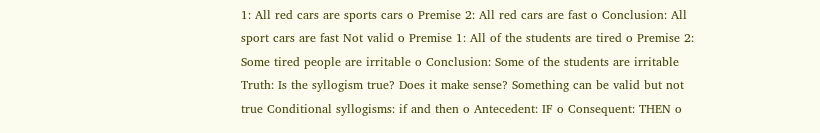1: All red cars are sports cars o Premise 2: All red cars are fast o Conclusion: All sport cars are fast Not valid o Premise 1: All of the students are tired o Premise 2: Some tired people are irritable o Conclusion: Some of the students are irritable Truth: Is the syllogism true? Does it make sense? Something can be valid but not true Conditional syllogisms: if and then o Antecedent: IF o Consequent: THEN o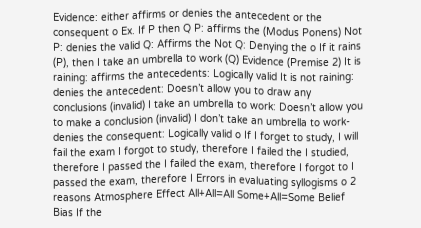Evidence: either affirms or denies the antecedent or the consequent o Ex. If P then Q P: affirms the (Modus Ponens) Not P: denies the valid Q: Affirms the Not Q: Denying the o If it rains (P), then I take an umbrella to work (Q) Evidence (Premise 2) It is raining: affirms the antecedents: Logically valid It is not raining: denies the antecedent: Doesn’t allow you to draw any conclusions (invalid) I take an umbrella to work: Doesn’t allow you to make a conclusion (invalid) I don’t take an umbrella to work-denies the consequent: Logically valid o If I forget to study, I will fail the exam I forgot to study, therefore I failed the I studied, therefore I passed the I failed the exam, therefore I forgot to I passed the exam, therefore I Errors in evaluating syllogisms o 2 reasons Atmosphere Effect All+All=All Some+All=Some Belief Bias If the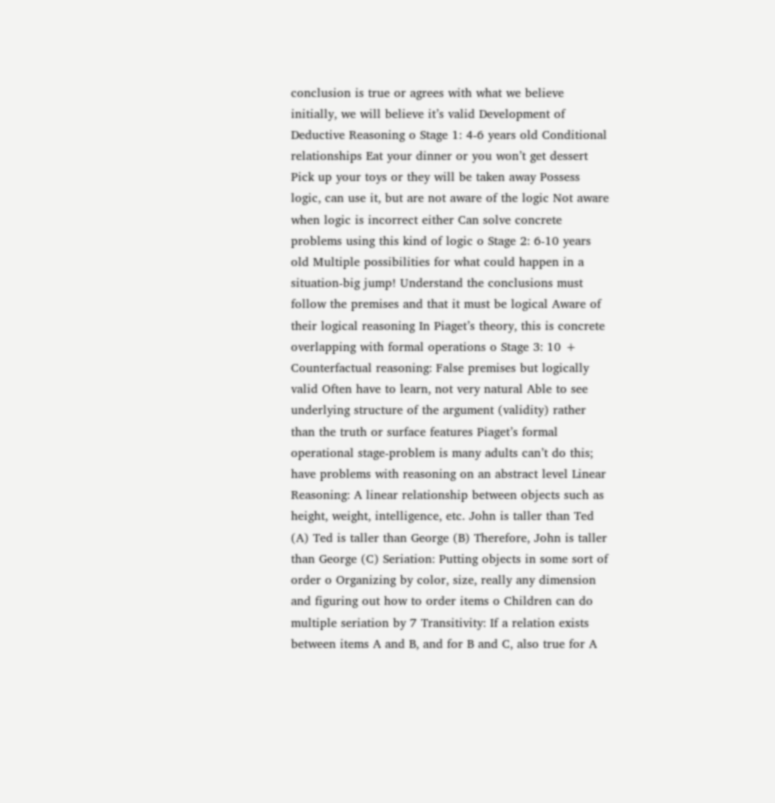conclusion is true or agrees with what we believe initially, we will believe it’s valid Development of Deductive Reasoning o Stage 1: 4-6 years old Conditional relationships Eat your dinner or you won’t get dessert Pick up your toys or they will be taken away Possess logic, can use it, but are not aware of the logic Not aware when logic is incorrect either Can solve concrete problems using this kind of logic o Stage 2: 6-10 years old Multiple possibilities for what could happen in a situation-big jump! Understand the conclusions must follow the premises and that it must be logical Aware of their logical reasoning In Piaget’s theory, this is concrete overlapping with formal operations o Stage 3: 10 + Counterfactual reasoning: False premises but logically valid Often have to learn, not very natural Able to see underlying structure of the argument (validity) rather than the truth or surface features Piaget’s formal operational stage-problem is many adults can’t do this; have problems with reasoning on an abstract level Linear Reasoning: A linear relationship between objects such as height, weight, intelligence, etc. John is taller than Ted (A) Ted is taller than George (B) Therefore, John is taller than George (C) Seriation: Putting objects in some sort of order o Organizing by color, size, really any dimension and figuring out how to order items o Children can do multiple seriation by 7 Transitivity: If a relation exists between items A and B, and for B and C, also true for A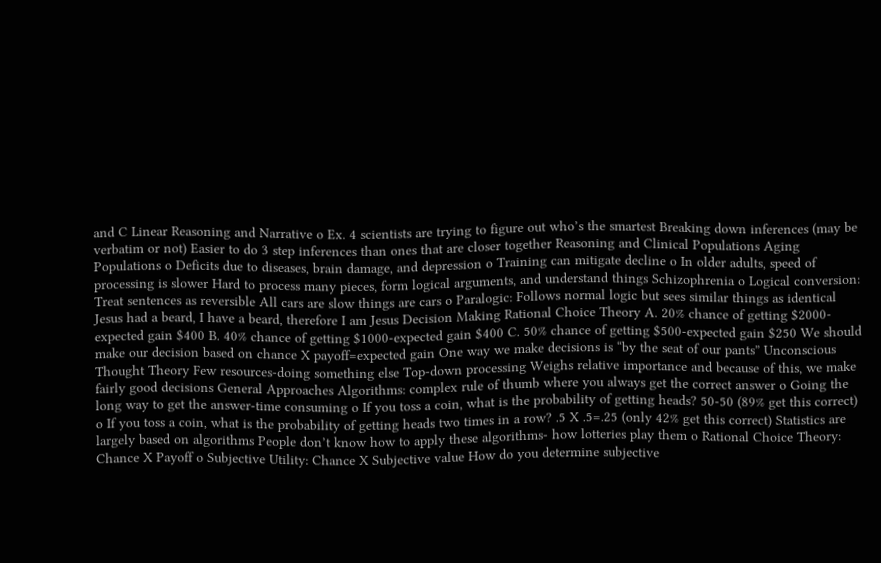and C Linear Reasoning and Narrative o Ex. 4 scientists are trying to figure out who’s the smartest Breaking down inferences (may be verbatim or not) Easier to do 3 step inferences than ones that are closer together Reasoning and Clinical Populations Aging Populations o Deficits due to diseases, brain damage, and depression o Training can mitigate decline o In older adults, speed of processing is slower Hard to process many pieces, form logical arguments, and understand things Schizophrenia o Logical conversion: Treat sentences as reversible All cars are slow things are cars o Paralogic: Follows normal logic but sees similar things as identical Jesus had a beard, I have a beard, therefore I am Jesus Decision Making Rational Choice Theory A. 20% chance of getting $2000-expected gain $400 B. 40% chance of getting $1000-expected gain $400 C. 50% chance of getting $500-expected gain $250 We should make our decision based on chance X payoff=expected gain One way we make decisions is “by the seat of our pants” Unconscious Thought Theory Few resources-doing something else Top-down processing Weighs relative importance and because of this, we make fairly good decisions General Approaches Algorithms: complex rule of thumb where you always get the correct answer o Going the long way to get the answer-time consuming o If you toss a coin, what is the probability of getting heads? 50-50 (89% get this correct) o If you toss a coin, what is the probability of getting heads two times in a row? .5 X .5=.25 (only 42% get this correct) Statistics are largely based on algorithms People don’t know how to apply these algorithms- how lotteries play them o Rational Choice Theory: Chance X Payoff o Subjective Utility: Chance X Subjective value How do you determine subjective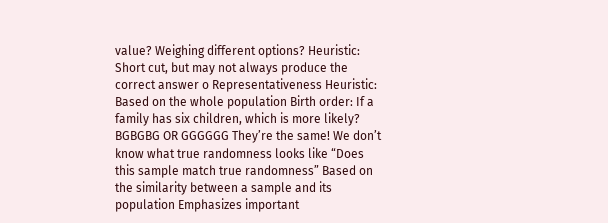value? Weighing different options? Heuristic: Short cut, but may not always produce the correct answer o Representativeness Heuristic: Based on the whole population Birth order: If a family has six children, which is more likely? BGBGBG OR GGGGGG They’re the same! We don’t know what true randomness looks like “Does this sample match true randomness” Based on the similarity between a sample and its population Emphasizes important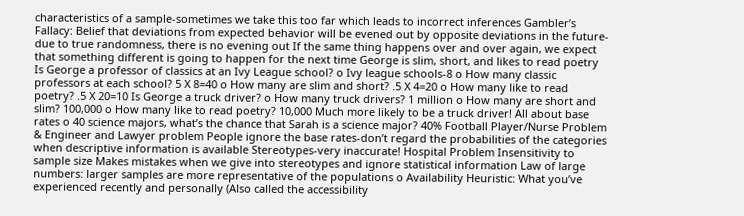characteristics of a sample-sometimes we take this too far which leads to incorrect inferences Gambler’s Fallacy: Belief that deviations from expected behavior will be evened out by opposite deviations in the future-due to true randomness, there is no evening out If the same thing happens over and over again, we expect that something different is going to happen for the next time George is slim, short, and likes to read poetry Is George a professor of classics at an Ivy League school? o Ivy league schools-8 o How many classic professors at each school? 5 X 8=40 o How many are slim and short? .5 X 4=20 o How many like to read poetry? .5 X 20=10 Is George a truck driver? o How many truck drivers? 1 million o How many are short and slim? 100,000 o How many like to read poetry? 10,000 Much more likely to be a truck driver! All about base rates o 40 science majors, what’s the chance that Sarah is a science major? 40% Football Player/Nurse Problem & Engineer and Lawyer problem People ignore the base rates-don’t regard the probabilities of the categories when descriptive information is available Stereotypes-very inaccurate! Hospital Problem Insensitivity to sample size Makes mistakes when we give into stereotypes and ignore statistical information Law of large numbers: larger samples are more representative of the populations o Availability Heuristic: What you’ve experienced recently and personally (Also called the accessibility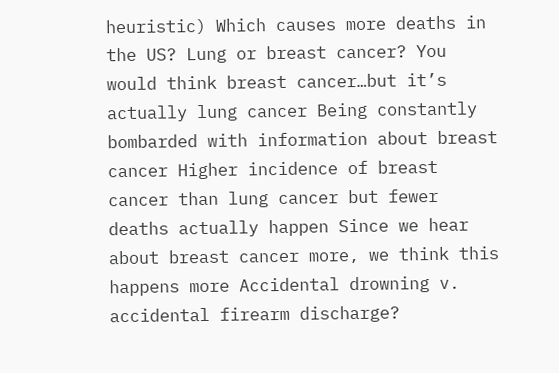heuristic) Which causes more deaths in the US? Lung or breast cancer? You would think breast cancer…but it’s actually lung cancer Being constantly bombarded with information about breast cancer Higher incidence of breast cancer than lung cancer but fewer deaths actually happen Since we hear about breast cancer more, we think this happens more Accidental drowning v. accidental firearm discharge?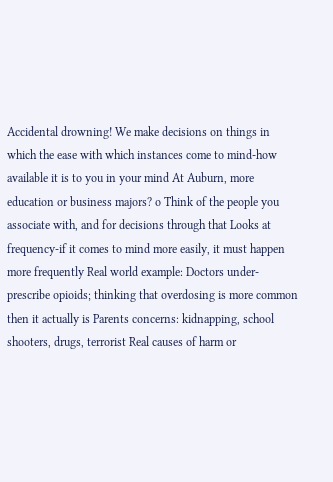Accidental drowning! We make decisions on things in which the ease with which instances come to mind-how available it is to you in your mind At Auburn, more education or business majors? o Think of the people you associate with, and for decisions through that Looks at frequency-if it comes to mind more easily, it must happen more frequently Real world example: Doctors under-prescribe opioids; thinking that overdosing is more common then it actually is Parents concerns: kidnapping, school shooters, drugs, terrorist Real causes of harm or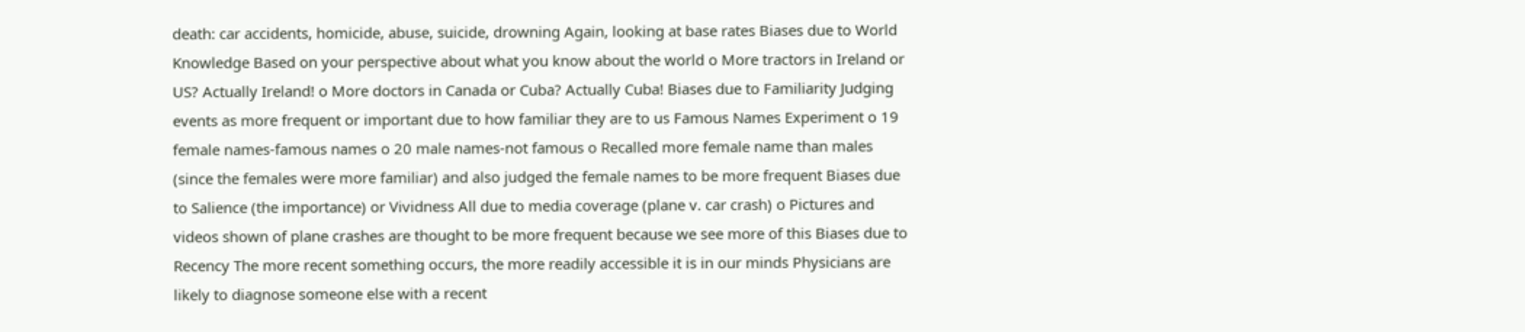death: car accidents, homicide, abuse, suicide, drowning Again, looking at base rates Biases due to World Knowledge Based on your perspective about what you know about the world o More tractors in Ireland or US? Actually Ireland! o More doctors in Canada or Cuba? Actually Cuba! Biases due to Familiarity Judging events as more frequent or important due to how familiar they are to us Famous Names Experiment o 19 female names-famous names o 20 male names-not famous o Recalled more female name than males (since the females were more familiar) and also judged the female names to be more frequent Biases due to Salience (the importance) or Vividness All due to media coverage (plane v. car crash) o Pictures and videos shown of plane crashes are thought to be more frequent because we see more of this Biases due to Recency The more recent something occurs, the more readily accessible it is in our minds Physicians are likely to diagnose someone else with a recent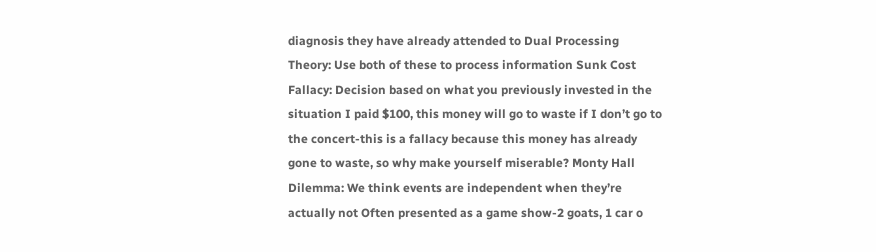diagnosis they have already attended to Dual Processing Theory: Use both of these to process information Sunk Cost Fallacy: Decision based on what you previously invested in the situation I paid $100, this money will go to waste if I don’t go to the concert-this is a fallacy because this money has already gone to waste, so why make yourself miserable? Monty Hall Dilemma: We think events are independent when they’re actually not Often presented as a game show-2 goats, 1 car o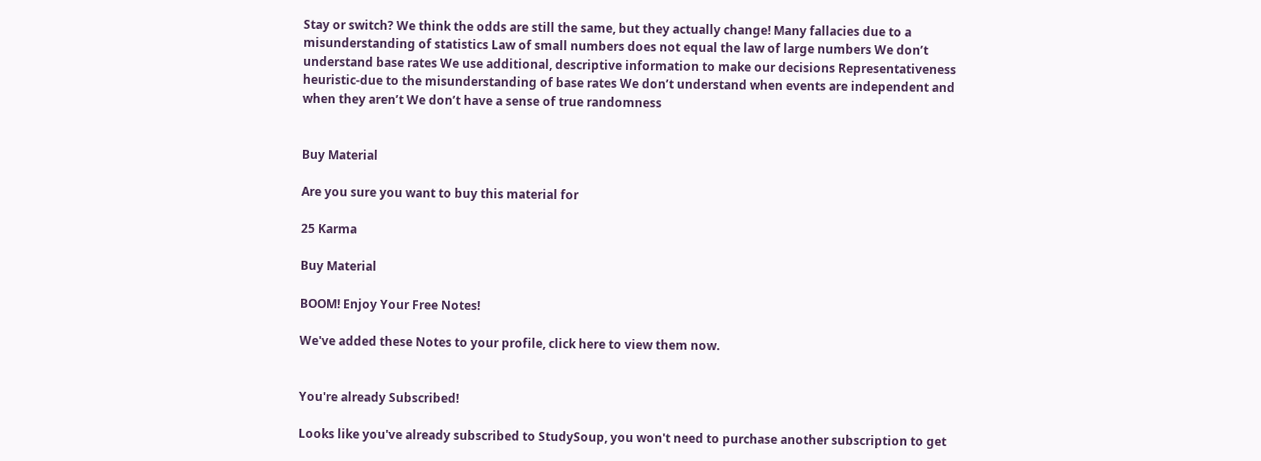Stay or switch? We think the odds are still the same, but they actually change! Many fallacies due to a misunderstanding of statistics Law of small numbers does not equal the law of large numbers We don’t understand base rates We use additional, descriptive information to make our decisions Representativeness heuristic-due to the misunderstanding of base rates We don’t understand when events are independent and when they aren’t We don’t have a sense of true randomness


Buy Material

Are you sure you want to buy this material for

25 Karma

Buy Material

BOOM! Enjoy Your Free Notes!

We've added these Notes to your profile, click here to view them now.


You're already Subscribed!

Looks like you've already subscribed to StudySoup, you won't need to purchase another subscription to get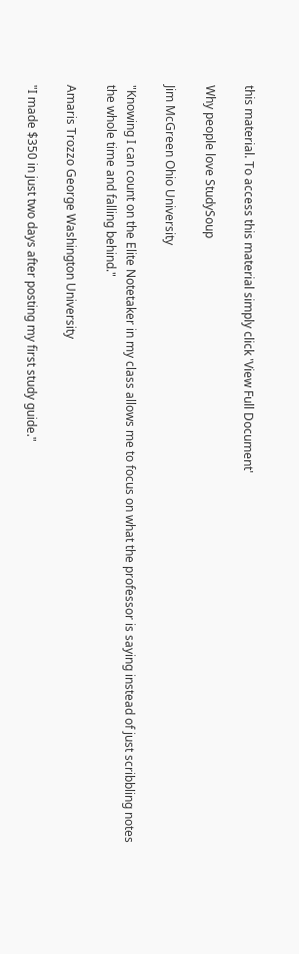this material. To access this material simply click 'View Full Document'

Why people love StudySoup

Jim McGreen Ohio University

"Knowing I can count on the Elite Notetaker in my class allows me to focus on what the professor is saying instead of just scribbling notes the whole time and falling behind."

Amaris Trozzo George Washington University

"I made $350 in just two days after posting my first study guide."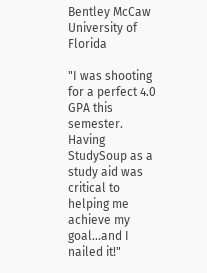Bentley McCaw University of Florida

"I was shooting for a perfect 4.0 GPA this semester. Having StudySoup as a study aid was critical to helping me achieve my goal...and I nailed it!"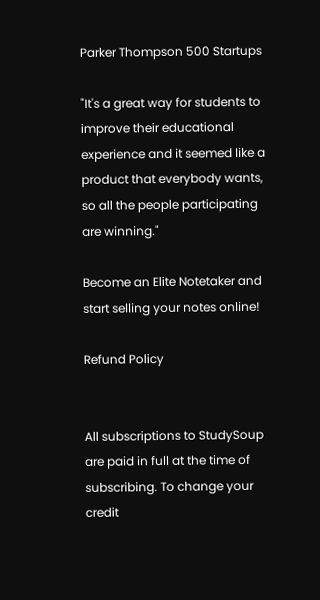Parker Thompson 500 Startups

"It's a great way for students to improve their educational experience and it seemed like a product that everybody wants, so all the people participating are winning."

Become an Elite Notetaker and start selling your notes online!

Refund Policy


All subscriptions to StudySoup are paid in full at the time of subscribing. To change your credit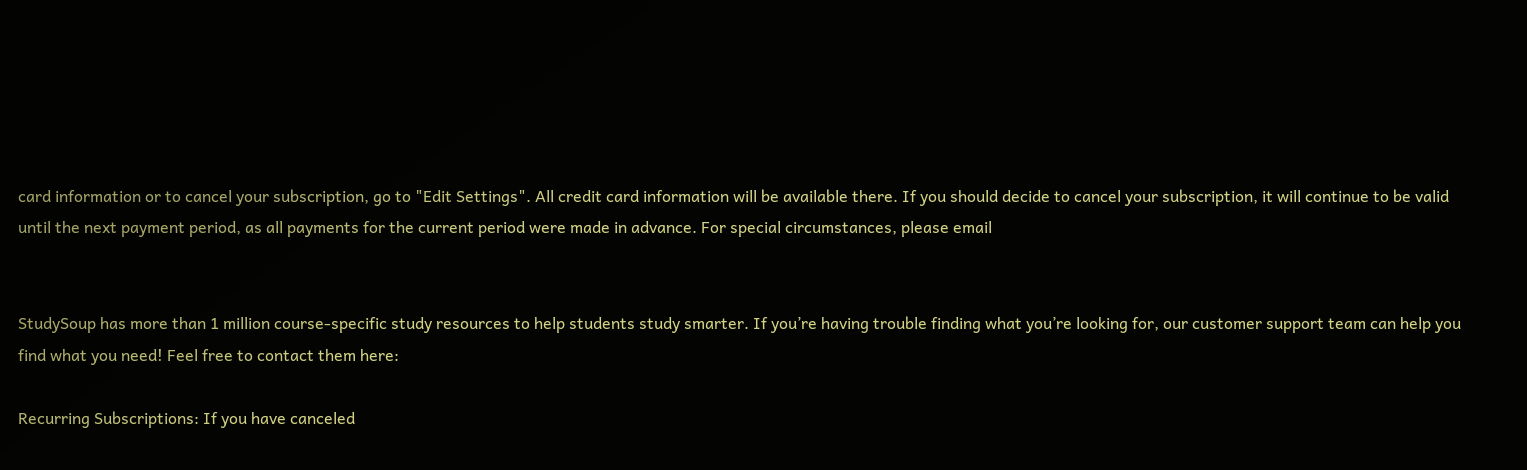card information or to cancel your subscription, go to "Edit Settings". All credit card information will be available there. If you should decide to cancel your subscription, it will continue to be valid until the next payment period, as all payments for the current period were made in advance. For special circumstances, please email


StudySoup has more than 1 million course-specific study resources to help students study smarter. If you’re having trouble finding what you’re looking for, our customer support team can help you find what you need! Feel free to contact them here:

Recurring Subscriptions: If you have canceled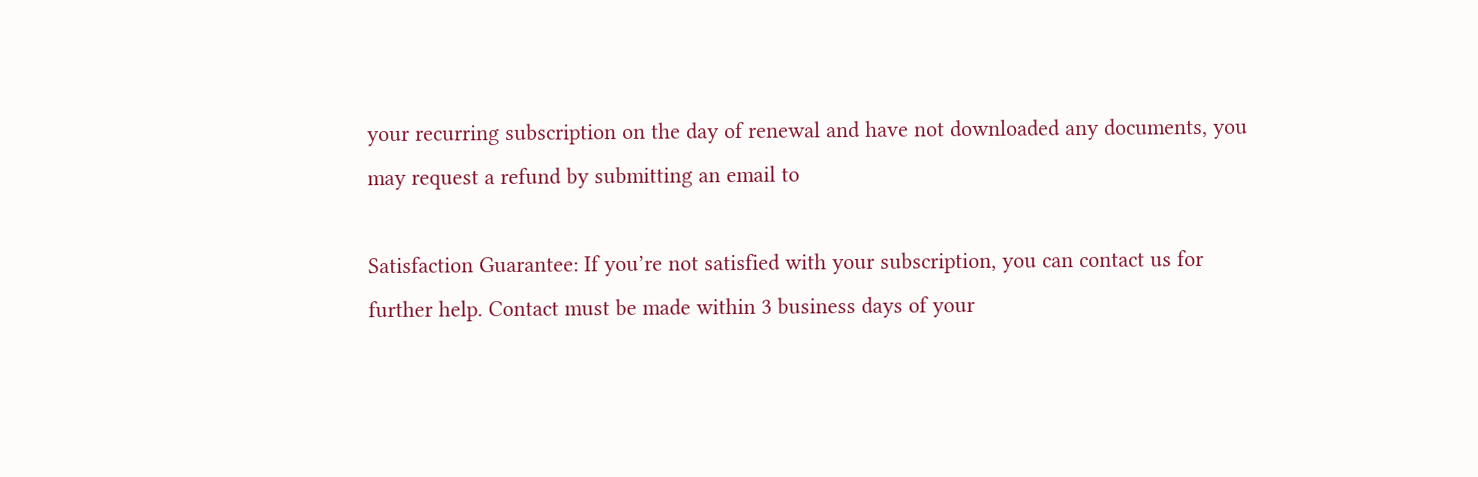your recurring subscription on the day of renewal and have not downloaded any documents, you may request a refund by submitting an email to

Satisfaction Guarantee: If you’re not satisfied with your subscription, you can contact us for further help. Contact must be made within 3 business days of your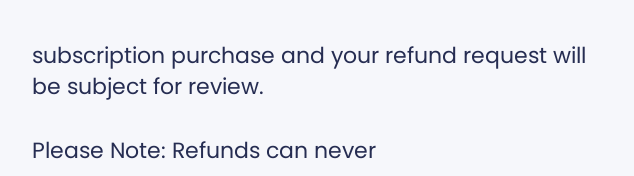subscription purchase and your refund request will be subject for review.

Please Note: Refunds can never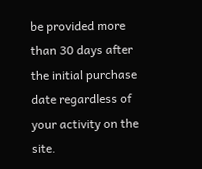be provided more than 30 days after the initial purchase date regardless of your activity on the site.